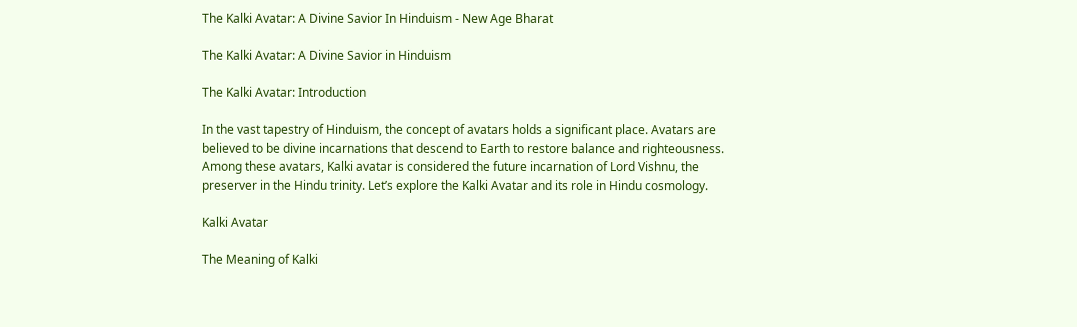The Kalki Avatar: A Divine Savior In Hinduism - New Age Bharat

The Kalki Avatar: A Divine Savior in Hinduism

The Kalki Avatar: Introduction

In the vast tapestry of Hinduism, the concept of avatars holds a significant place. Avatars are believed to be divine incarnations that descend to Earth to restore balance and righteousness. Among these avatars, Kalki avatar is considered the future incarnation of Lord Vishnu, the preserver in the Hindu trinity. Let’s explore the Kalki Avatar and its role in Hindu cosmology.

Kalki Avatar

The Meaning of Kalki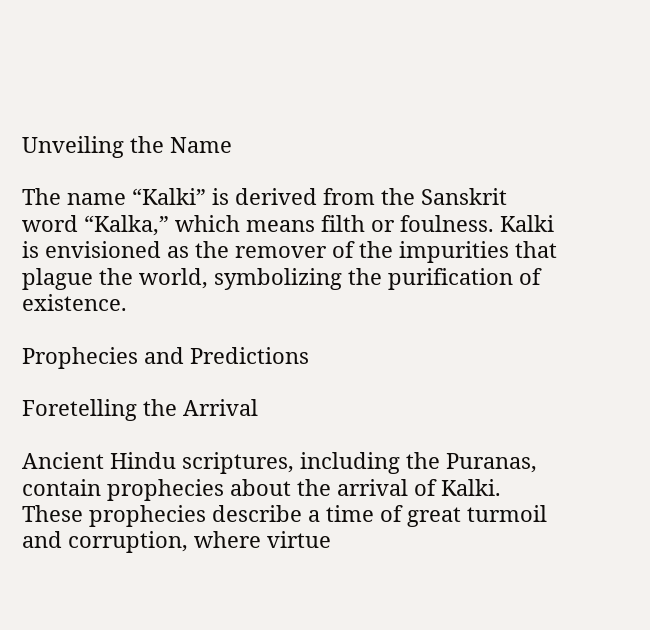Unveiling the Name

The name “Kalki” is derived from the Sanskrit word “Kalka,” which means filth or foulness. Kalki is envisioned as the remover of the impurities that plague the world, symbolizing the purification of existence.

Prophecies and Predictions

Foretelling the Arrival

Ancient Hindu scriptures, including the Puranas, contain prophecies about the arrival of Kalki. These prophecies describe a time of great turmoil and corruption, where virtue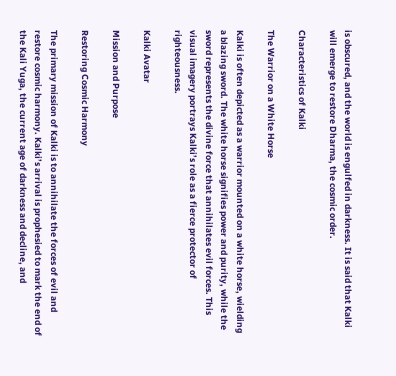is obscured, and the world is engulfed in darkness. It is said that Kalki will emerge to restore Dharma, the cosmic order.

Characteristics of Kalki

The Warrior on a White Horse

Kalki is often depicted as a warrior mounted on a white horse, wielding a blazing sword. The white horse signifies power and purity, while the sword represents the divine force that annihilates evil forces. This visual imagery portrays Kalki’s role as a fierce protector of righteousness.

Kalki Avatar

Mission and Purpose

Restoring Cosmic Harmony

The primary mission of Kalki is to annihilate the forces of evil and restore cosmic harmony. Kalki’s arrival is prophesied to mark the end of the Kali Yuga, the current age of darkness and decline, and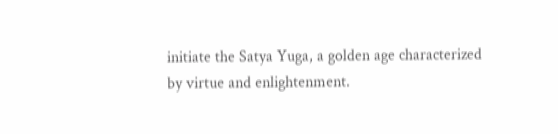initiate the Satya Yuga, a golden age characterized by virtue and enlightenment.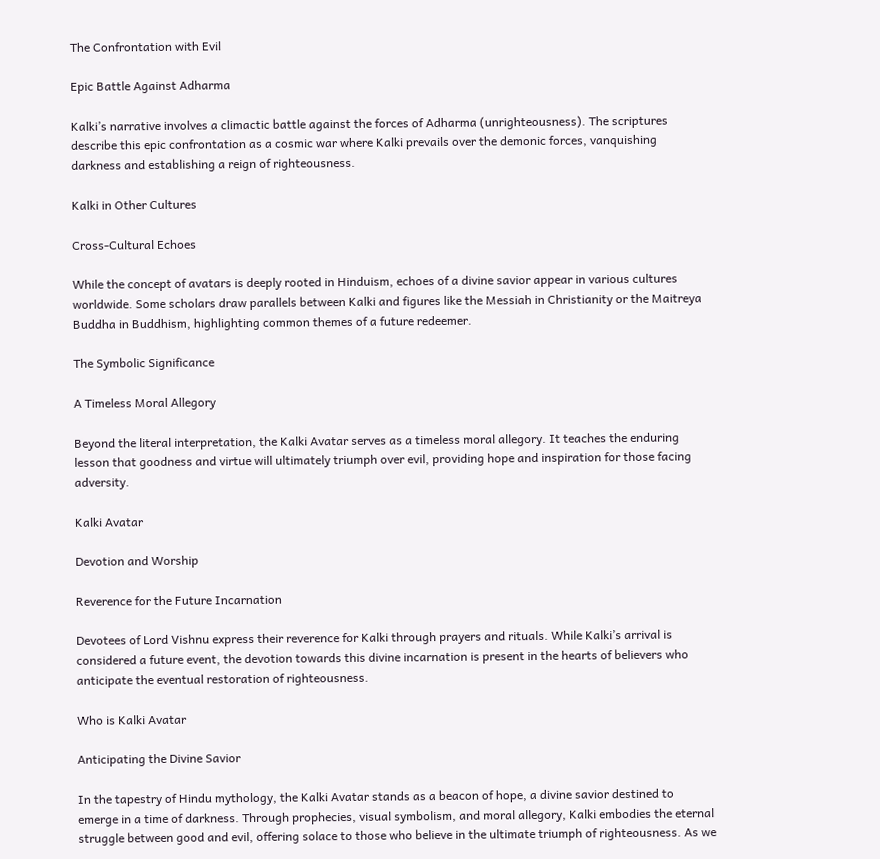The Confrontation with Evil

Epic Battle Against Adharma

Kalki’s narrative involves a climactic battle against the forces of Adharma (unrighteousness). The scriptures describe this epic confrontation as a cosmic war where Kalki prevails over the demonic forces, vanquishing darkness and establishing a reign of righteousness.

Kalki in Other Cultures

Cross-Cultural Echoes

While the concept of avatars is deeply rooted in Hinduism, echoes of a divine savior appear in various cultures worldwide. Some scholars draw parallels between Kalki and figures like the Messiah in Christianity or the Maitreya Buddha in Buddhism, highlighting common themes of a future redeemer.

The Symbolic Significance

A Timeless Moral Allegory

Beyond the literal interpretation, the Kalki Avatar serves as a timeless moral allegory. It teaches the enduring lesson that goodness and virtue will ultimately triumph over evil, providing hope and inspiration for those facing adversity.

Kalki Avatar

Devotion and Worship

Reverence for the Future Incarnation

Devotees of Lord Vishnu express their reverence for Kalki through prayers and rituals. While Kalki’s arrival is considered a future event, the devotion towards this divine incarnation is present in the hearts of believers who anticipate the eventual restoration of righteousness.

Who is Kalki Avatar

Anticipating the Divine Savior

In the tapestry of Hindu mythology, the Kalki Avatar stands as a beacon of hope, a divine savior destined to emerge in a time of darkness. Through prophecies, visual symbolism, and moral allegory, Kalki embodies the eternal struggle between good and evil, offering solace to those who believe in the ultimate triumph of righteousness. As we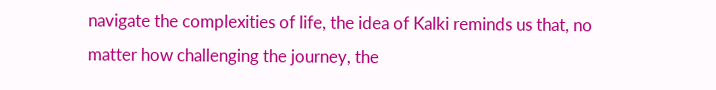navigate the complexities of life, the idea of Kalki reminds us that, no matter how challenging the journey, the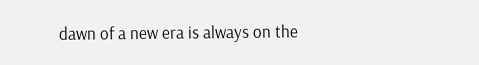dawn of a new era is always on the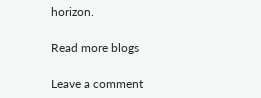horizon.

Read more blogs

Leave a comment